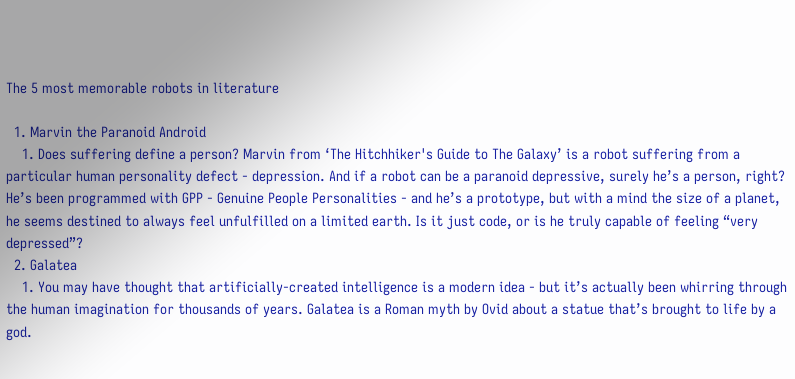The 5 most memorable robots in literature

  1. Marvin the Paranoid Android
    1. Does suffering define a person? Marvin from ‘The Hitchhiker's Guide to The Galaxy’ is a robot suffering from a particular human personality defect - depression. And if a robot can be a paranoid depressive, surely he’s a person, right? He’s been programmed with GPP - Genuine People Personalities - and he’s a prototype, but with a mind the size of a planet, he seems destined to always feel unfulfilled on a limited earth. Is it just code, or is he truly capable of feeling “very depressed”?
  2. Galatea
    1. You may have thought that artificially-created intelligence is a modern idea - but it’s actually been whirring through the human imagination for thousands of years. Galatea is a Roman myth by Ovid about a statue that’s brought to life by a god.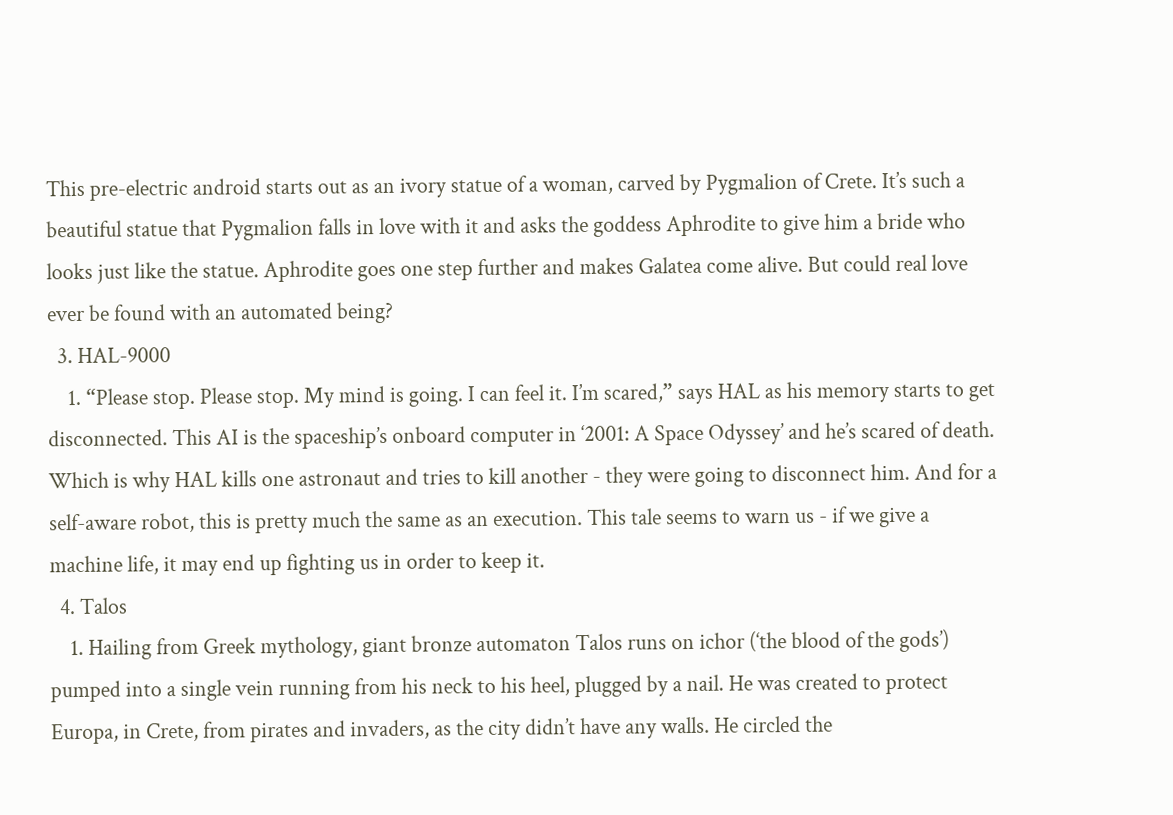This pre-electric android starts out as an ivory statue of a woman, carved by Pygmalion of Crete. It’s such a beautiful statue that Pygmalion falls in love with it and asks the goddess Aphrodite to give him a bride who looks just like the statue. Aphrodite goes one step further and makes Galatea come alive. But could real love ever be found with an automated being?
  3. HAL-9000
    1. “Please stop. Please stop. My mind is going. I can feel it. I’m scared,” says HAL as his memory starts to get disconnected. This AI is the spaceship’s onboard computer in ‘2001: A Space Odyssey’ and he’s scared of death. Which is why HAL kills one astronaut and tries to kill another - they were going to disconnect him. And for a self-aware robot, this is pretty much the same as an execution. This tale seems to warn us - if we give a machine life, it may end up fighting us in order to keep it.
  4. Talos
    1. Hailing from Greek mythology, giant bronze automaton Talos runs on ichor (‘the blood of the gods’) pumped into a single vein running from his neck to his heel, plugged by a nail. He was created to protect Europa, in Crete, from pirates and invaders, as the city didn’t have any walls. He circled the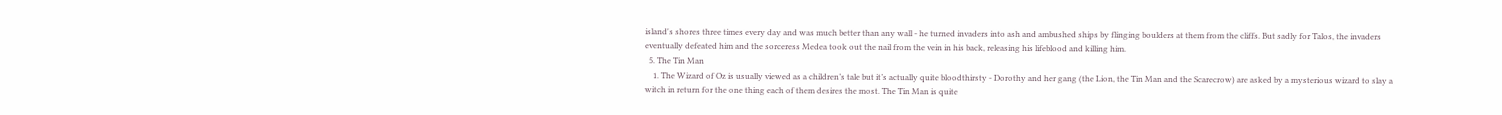island's shores three times every day and was much better than any wall - he turned invaders into ash and ambushed ships by flinging boulders at them from the cliffs. But sadly for Talos, the invaders eventually defeated him and the sorceress Medea took out the nail from the vein in his back, releasing his lifeblood and killing him.
  5. The Tin Man
    1. The Wizard of Oz is usually viewed as a children’s tale but it’s actually quite bloodthirsty - Dorothy and her gang (the Lion, the Tin Man and the Scarecrow) are asked by a mysterious wizard to slay a witch in return for the one thing each of them desires the most. The Tin Man is quite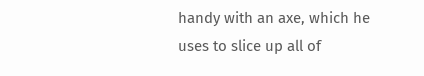handy with an axe, which he uses to slice up all of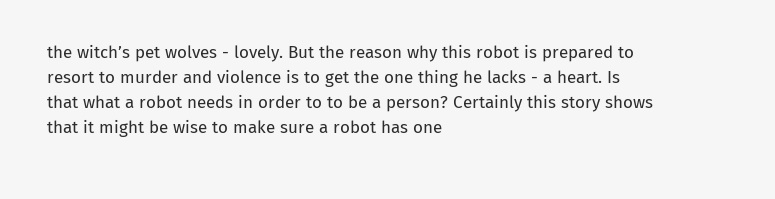the witch’s pet wolves - lovely. But the reason why this robot is prepared to resort to murder and violence is to get the one thing he lacks - a heart. Is that what a robot needs in order to to be a person? Certainly this story shows that it might be wise to make sure a robot has one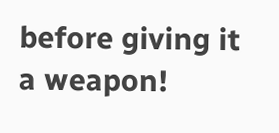before giving it a weapon!